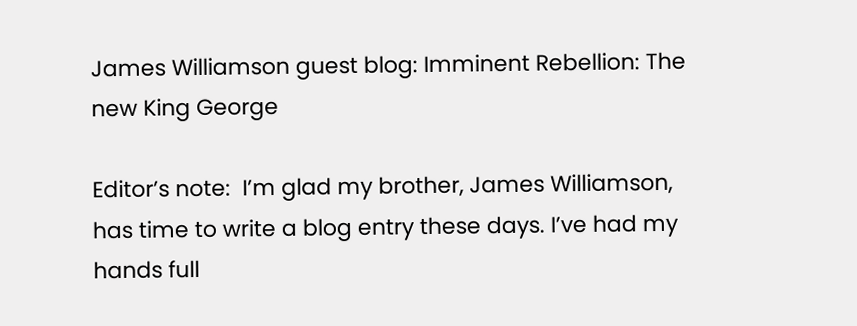James Williamson guest blog: Imminent Rebellion: The new King George

Editor’s note:  I’m glad my brother, James Williamson, has time to write a blog entry these days. I’ve had my hands full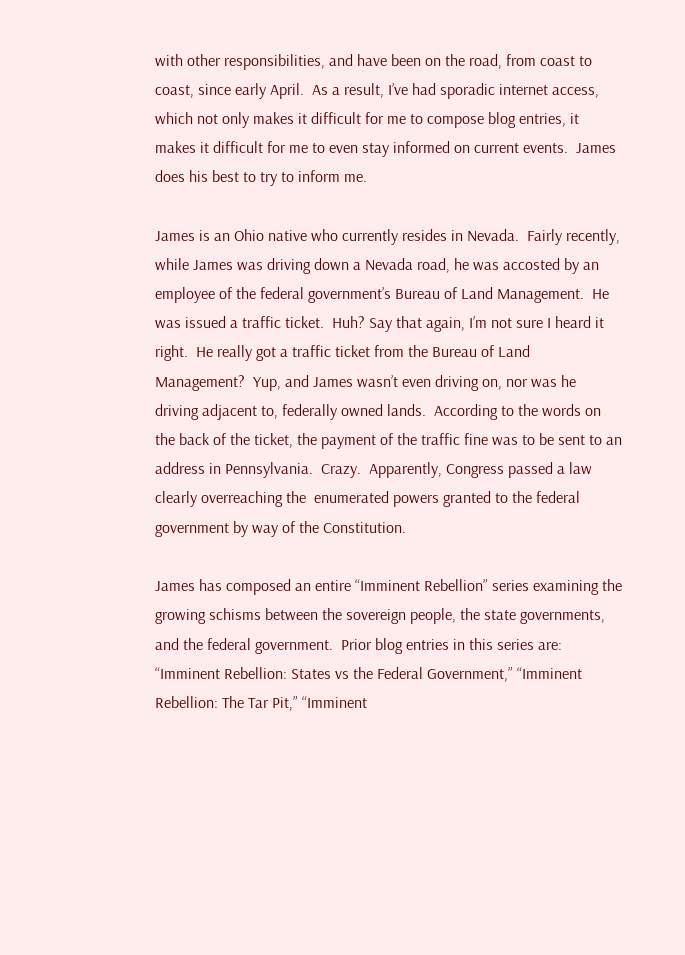with other responsibilities, and have been on the road, from coast to coast, since early April.  As a result, I’ve had sporadic internet access, which not only makes it difficult for me to compose blog entries, it makes it difficult for me to even stay informed on current events.  James does his best to try to inform me.

James is an Ohio native who currently resides in Nevada.  Fairly recently, while James was driving down a Nevada road, he was accosted by an employee of the federal government’s Bureau of Land Management.  He was issued a traffic ticket.  Huh? Say that again, I’m not sure I heard it right.  He really got a traffic ticket from the Bureau of Land Management?  Yup, and James wasn’t even driving on, nor was he driving adjacent to, federally owned lands.  According to the words on the back of the ticket, the payment of the traffic fine was to be sent to an address in Pennsylvania.  Crazy.  Apparently, Congress passed a law clearly overreaching the  enumerated powers granted to the federal government by way of the Constitution.

James has composed an entire “Imminent Rebellion” series examining the growing schisms between the sovereign people, the state governments, and the federal government.  Prior blog entries in this series are:  “Imminent Rebellion: States vs the Federal Government,” “Imminent Rebellion: The Tar Pit,” “Imminent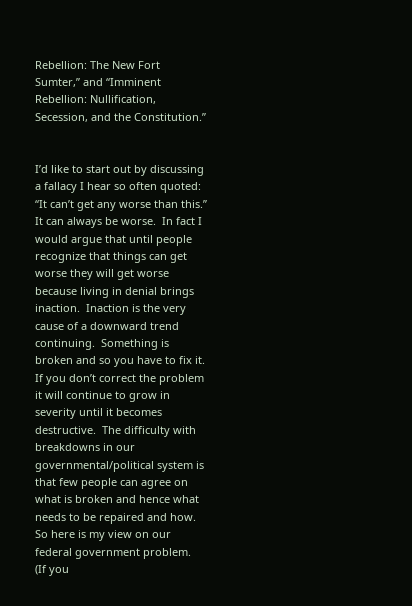Rebellion: The New Fort Sumter,” and “Imminent Rebellion: Nullification, Secession, and the Constitution.”


I’d like to start out by discussing a fallacy I hear so often quoted:  “It can’t get any worse than this.”  It can always be worse.  In fact I would argue that until people recognize that things can get worse they will get worse because living in denial brings inaction.  Inaction is the very cause of a downward trend continuing.  Something is broken and so you have to fix it.  If you don’t correct the problem it will continue to grow in severity until it becomes destructive.  The difficulty with breakdowns in our governmental/political system is that few people can agree on what is broken and hence what needs to be repaired and how.  So here is my view on our federal government problem.  (If you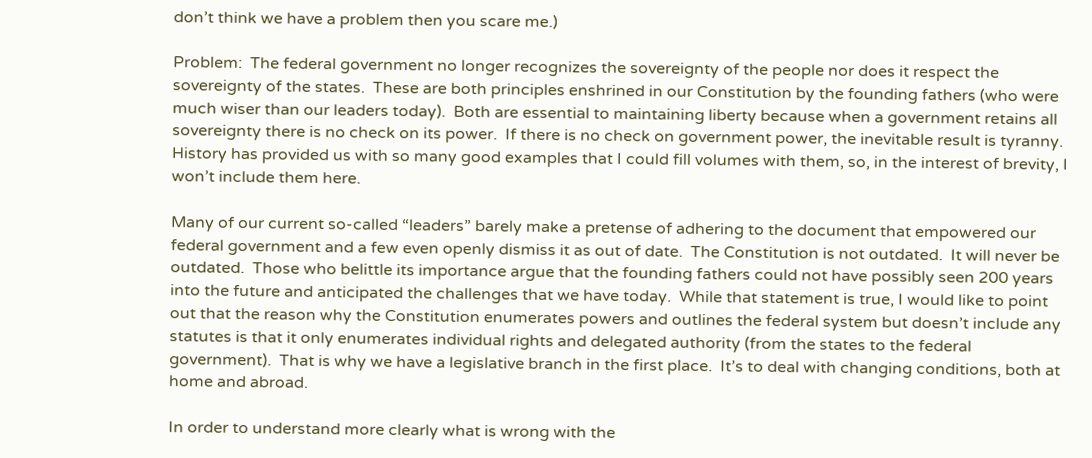don’t think we have a problem then you scare me.)

Problem:  The federal government no longer recognizes the sovereignty of the people nor does it respect the sovereignty of the states.  These are both principles enshrined in our Constitution by the founding fathers (who were much wiser than our leaders today).  Both are essential to maintaining liberty because when a government retains all sovereignty there is no check on its power.  If there is no check on government power, the inevitable result is tyranny.  History has provided us with so many good examples that I could fill volumes with them, so, in the interest of brevity, I won’t include them here.

Many of our current so-called “leaders” barely make a pretense of adhering to the document that empowered our federal government and a few even openly dismiss it as out of date.  The Constitution is not outdated.  It will never be outdated.  Those who belittle its importance argue that the founding fathers could not have possibly seen 200 years into the future and anticipated the challenges that we have today.  While that statement is true, I would like to point out that the reason why the Constitution enumerates powers and outlines the federal system but doesn’t include any statutes is that it only enumerates individual rights and delegated authority (from the states to the federal government).  That is why we have a legislative branch in the first place.  It’s to deal with changing conditions, both at home and abroad.

In order to understand more clearly what is wrong with the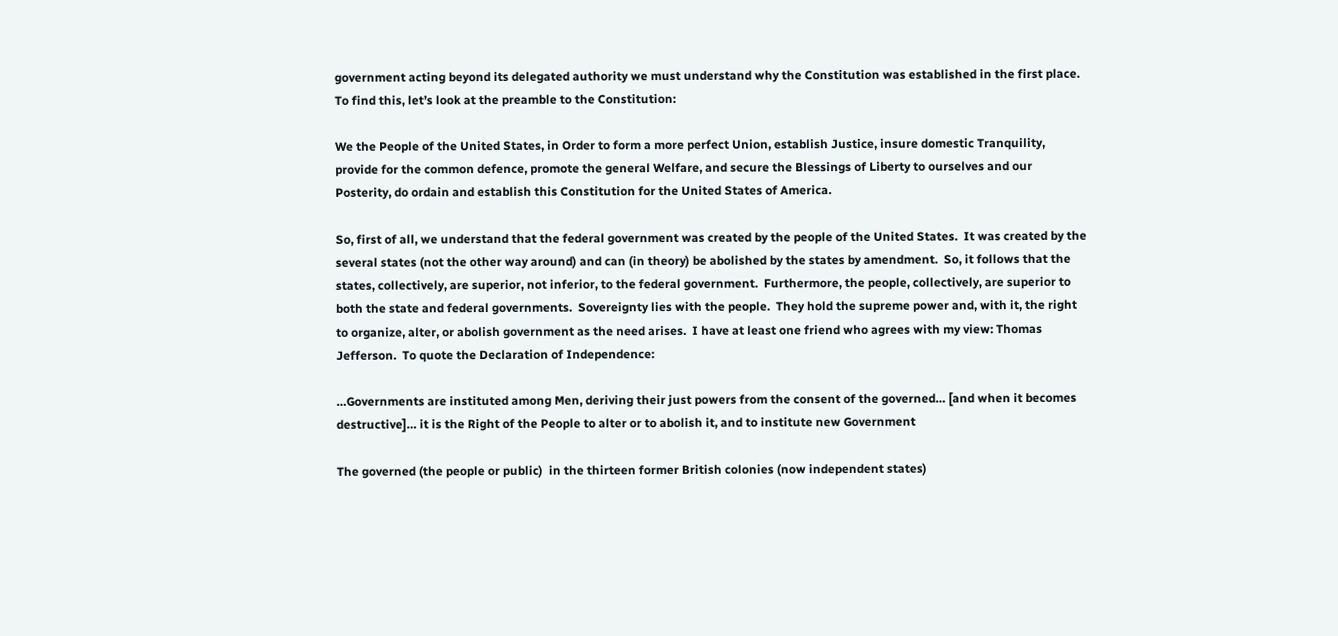government acting beyond its delegated authority we must understand why the Constitution was established in the first place.  To find this, let’s look at the preamble to the Constitution:

We the People of the United States, in Order to form a more perfect Union, establish Justice, insure domestic Tranquility, provide for the common defence, promote the general Welfare, and secure the Blessings of Liberty to ourselves and our Posterity, do ordain and establish this Constitution for the United States of America.

So, first of all, we understand that the federal government was created by the people of the United States.  It was created by the several states (not the other way around) and can (in theory) be abolished by the states by amendment.  So, it follows that the states, collectively, are superior, not inferior, to the federal government.  Furthermore, the people, collectively, are superior to both the state and federal governments.  Sovereignty lies with the people.  They hold the supreme power and, with it, the right to organize, alter, or abolish government as the need arises.  I have at least one friend who agrees with my view: Thomas Jefferson.  To quote the Declaration of Independence:

…Governments are instituted among Men, deriving their just powers from the consent of the governed… [and when it becomes destructive]… it is the Right of the People to alter or to abolish it, and to institute new Government

The governed (the people or public)  in the thirteen former British colonies (now independent states)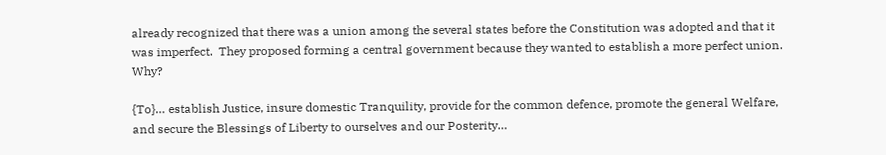already recognized that there was a union among the several states before the Constitution was adopted and that it was imperfect.  They proposed forming a central government because they wanted to establish a more perfect union.  Why?

{To}… establish Justice, insure domestic Tranquility, provide for the common defence, promote the general Welfare, and secure the Blessings of Liberty to ourselves and our Posterity…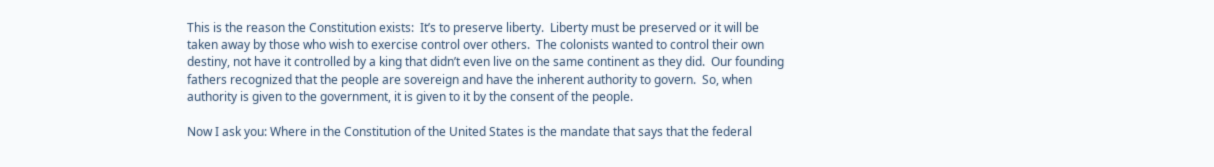This is the reason the Constitution exists:  It’s to preserve liberty.  Liberty must be preserved or it will be taken away by those who wish to exercise control over others.  The colonists wanted to control their own destiny, not have it controlled by a king that didn’t even live on the same continent as they did.  Our founding fathers recognized that the people are sovereign and have the inherent authority to govern.  So, when authority is given to the government, it is given to it by the consent of the people.

Now I ask you: Where in the Constitution of the United States is the mandate that says that the federal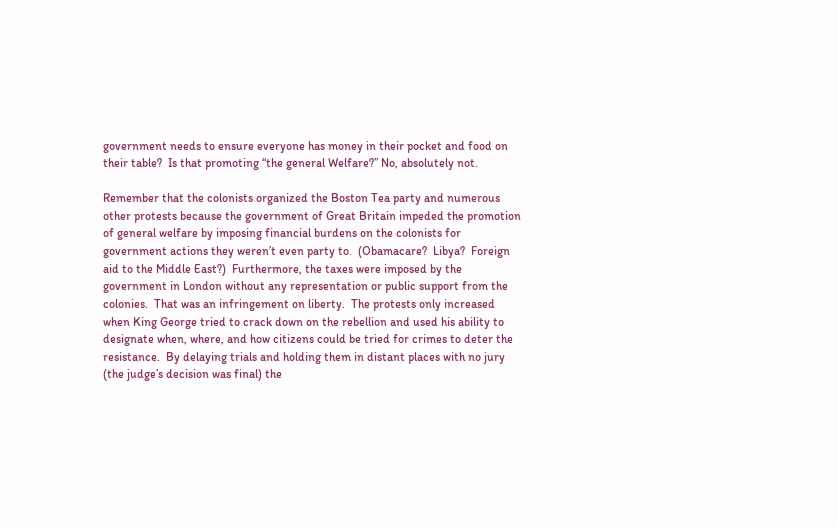government needs to ensure everyone has money in their pocket and food on their table?  Is that promoting “the general Welfare?” No, absolutely not.

Remember that the colonists organized the Boston Tea party and numerous other protests because the government of Great Britain impeded the promotion of general welfare by imposing financial burdens on the colonists for government actions they weren’t even party to.  (Obamacare?  Libya?  Foreign aid to the Middle East?)  Furthermore, the taxes were imposed by the government in London without any representation or public support from the colonies.  That was an infringement on liberty.  The protests only increased when King George tried to crack down on the rebellion and used his ability to designate when, where, and how citizens could be tried for crimes to deter the resistance.  By delaying trials and holding them in distant places with no jury (the judge’s decision was final) the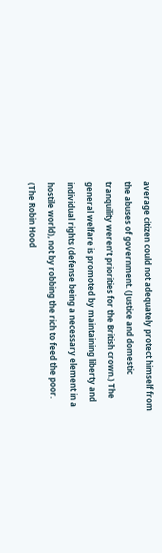average citizen could not adequately protect himself from the abuses of government. (Justice and domestic tranquility weren’t priorities for the British crown.) The general welfare is promoted by maintaining liberty and individual rights (defense being a necessary element in a hostile world), not by robbing the rich to feed the poor.  (The Robin Hood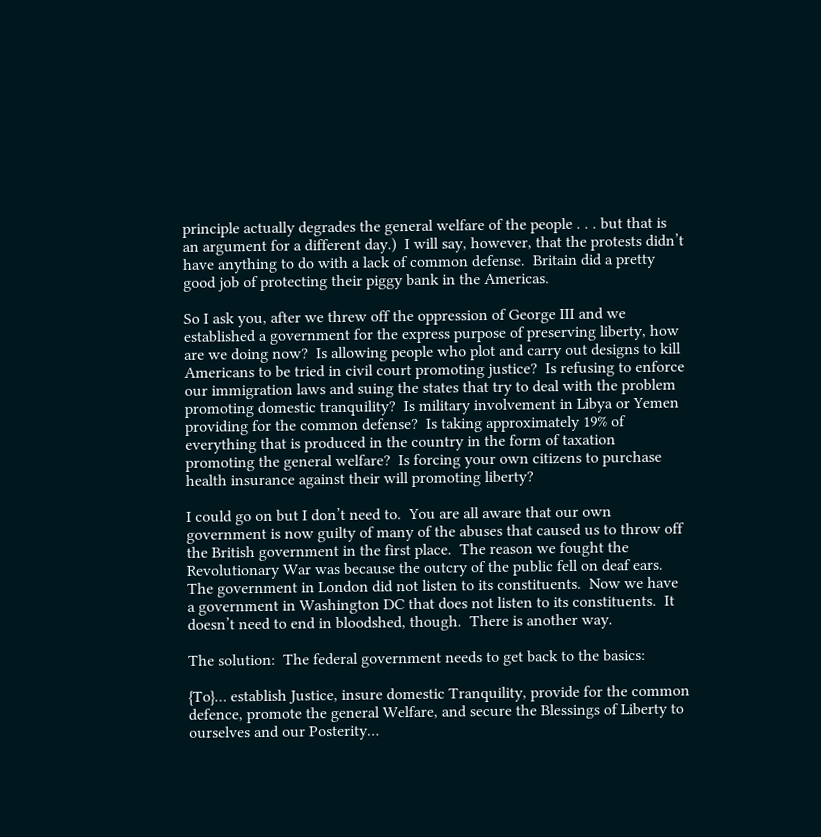principle actually degrades the general welfare of the people . . . but that is an argument for a different day.)  I will say, however, that the protests didn’t have anything to do with a lack of common defense.  Britain did a pretty good job of protecting their piggy bank in the Americas.

So I ask you, after we threw off the oppression of George III and we established a government for the express purpose of preserving liberty, how are we doing now?  Is allowing people who plot and carry out designs to kill Americans to be tried in civil court promoting justice?  Is refusing to enforce our immigration laws and suing the states that try to deal with the problem promoting domestic tranquility?  Is military involvement in Libya or Yemen providing for the common defense?  Is taking approximately 19% of everything that is produced in the country in the form of taxation promoting the general welfare?  Is forcing your own citizens to purchase health insurance against their will promoting liberty?

I could go on but I don’t need to.  You are all aware that our own government is now guilty of many of the abuses that caused us to throw off the British government in the first place.  The reason we fought the Revolutionary War was because the outcry of the public fell on deaf ears.  The government in London did not listen to its constituents.  Now we have a government in Washington DC that does not listen to its constituents.  It doesn’t need to end in bloodshed, though.  There is another way.

The solution:  The federal government needs to get back to the basics:

{To}… establish Justice, insure domestic Tranquility, provide for the common defence, promote the general Welfare, and secure the Blessings of Liberty to ourselves and our Posterity…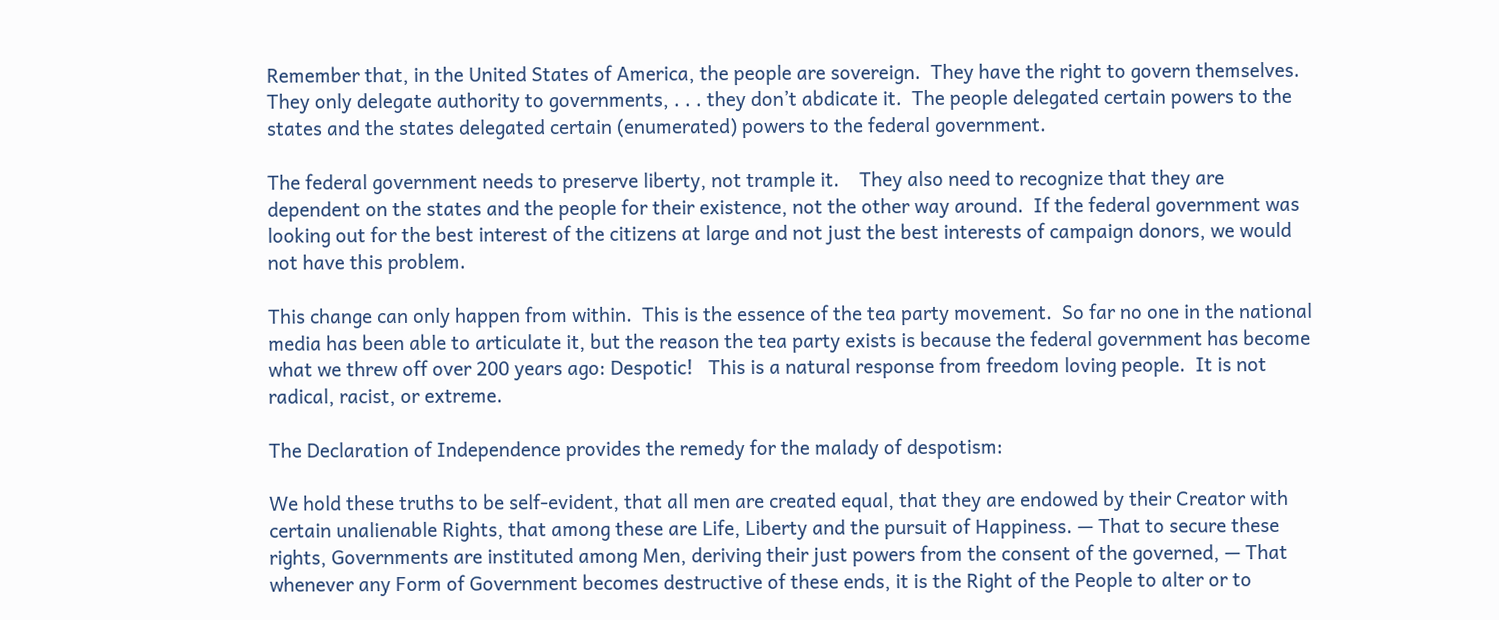Remember that, in the United States of America, the people are sovereign.  They have the right to govern themselves.  They only delegate authority to governments, . . . they don’t abdicate it.  The people delegated certain powers to the states and the states delegated certain (enumerated) powers to the federal government.

The federal government needs to preserve liberty, not trample it.    They also need to recognize that they are dependent on the states and the people for their existence, not the other way around.  If the federal government was looking out for the best interest of the citizens at large and not just the best interests of campaign donors, we would not have this problem.

This change can only happen from within.  This is the essence of the tea party movement.  So far no one in the national media has been able to articulate it, but the reason the tea party exists is because the federal government has become what we threw off over 200 years ago: Despotic!   This is a natural response from freedom loving people.  It is not radical, racist, or extreme.

The Declaration of Independence provides the remedy for the malady of despotism:

We hold these truths to be self-evident, that all men are created equal, that they are endowed by their Creator with certain unalienable Rights, that among these are Life, Liberty and the pursuit of Happiness. — That to secure these rights, Governments are instituted among Men, deriving their just powers from the consent of the governed, — That whenever any Form of Government becomes destructive of these ends, it is the Right of the People to alter or to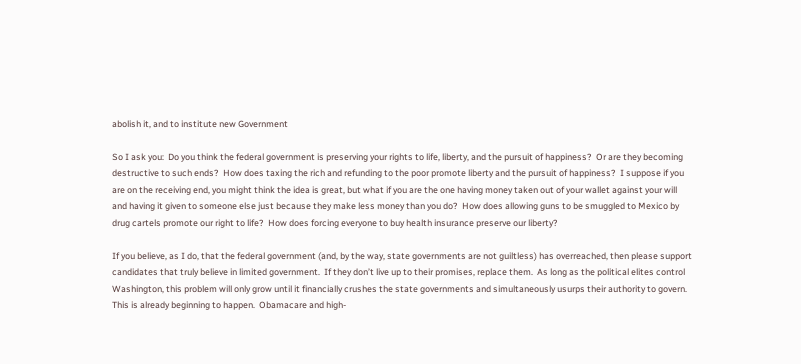abolish it, and to institute new Government

So I ask you:  Do you think the federal government is preserving your rights to life, liberty, and the pursuit of happiness?  Or are they becoming destructive to such ends?  How does taxing the rich and refunding to the poor promote liberty and the pursuit of happiness?  I suppose if you are on the receiving end, you might think the idea is great, but what if you are the one having money taken out of your wallet against your will and having it given to someone else just because they make less money than you do?  How does allowing guns to be smuggled to Mexico by drug cartels promote our right to life?  How does forcing everyone to buy health insurance preserve our liberty?

If you believe, as I do, that the federal government (and, by the way, state governments are not guiltless) has overreached, then please support candidates that truly believe in limited government.  If they don’t live up to their promises, replace them.  As long as the political elites control Washington, this problem will only grow until it financially crushes the state governments and simultaneously usurps their authority to govern.  This is already beginning to happen.  Obamacare and high-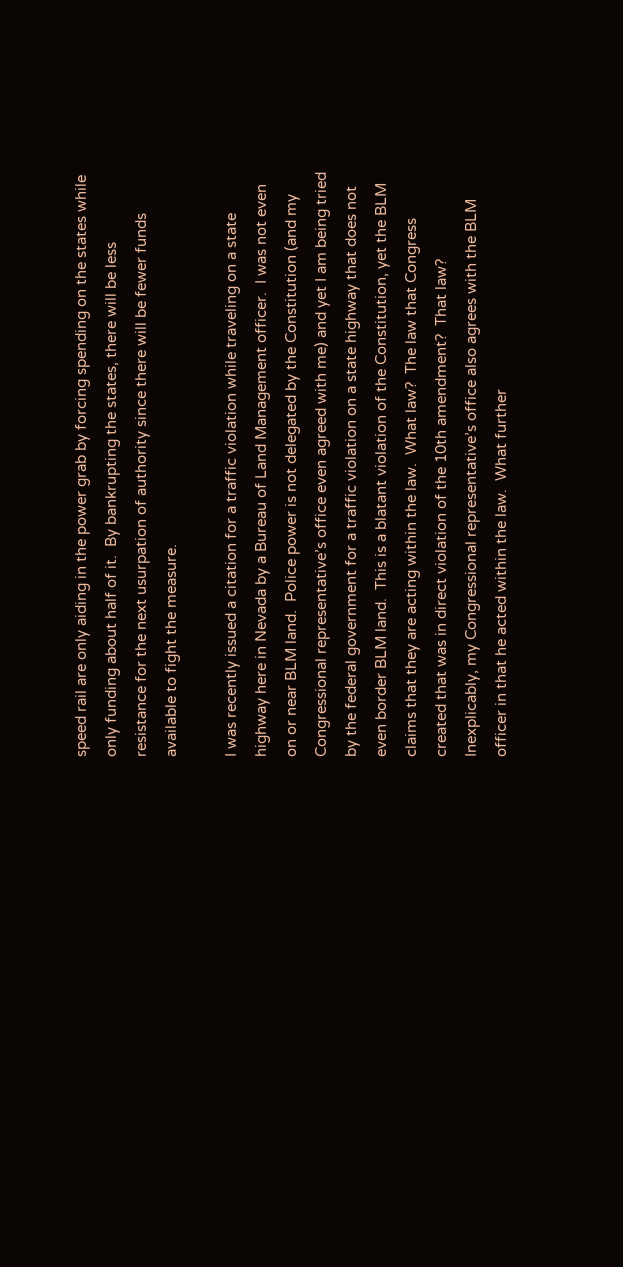speed rail are only aiding in the power grab by forcing spending on the states while only funding about half of it.  By bankrupting the states, there will be less resistance for the next usurpation of authority since there will be fewer funds available to fight the measure.

I was recently issued a citation for a traffic violation while traveling on a state highway here in Nevada by a Bureau of Land Management officer.  I was not even on or near BLM land.  Police power is not delegated by the Constitution (and my Congressional representative’s office even agreed with me) and yet I am being tried by the federal government for a traffic violation on a state highway that does not even border BLM land.  This is a blatant violation of the Constitution, yet the BLM claims that they are acting within the law.  What law?  The law that Congress created that was in direct violation of the 10th amendment?  That law?  Inexplicably, my Congressional representative’s office also agrees with the BLM officer in that he acted within the law.  What further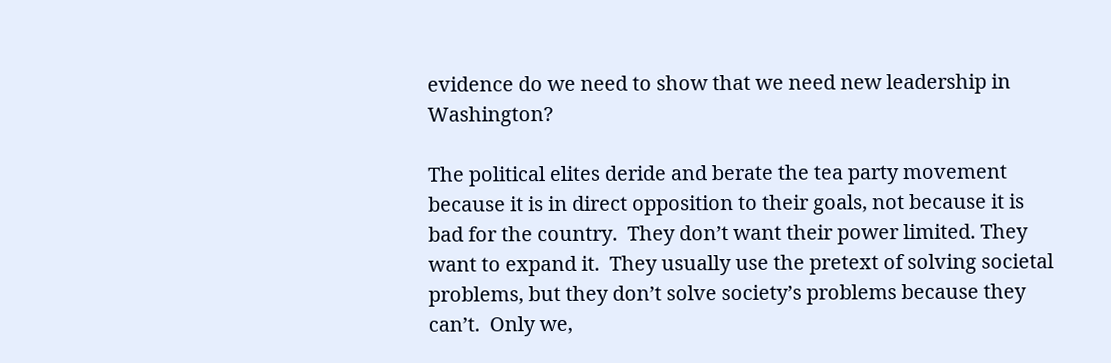evidence do we need to show that we need new leadership in Washington?

The political elites deride and berate the tea party movement because it is in direct opposition to their goals, not because it is bad for the country.  They don’t want their power limited. They want to expand it.  They usually use the pretext of solving societal problems, but they don’t solve society’s problems because they can’t.  Only we,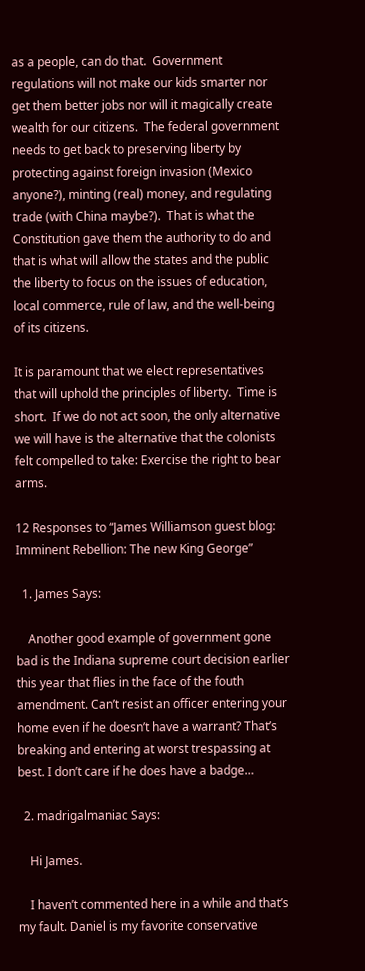as a people, can do that.  Government regulations will not make our kids smarter nor get them better jobs nor will it magically create wealth for our citizens.  The federal government needs to get back to preserving liberty by protecting against foreign invasion (Mexico anyone?), minting (real) money, and regulating trade (with China maybe?).  That is what the Constitution gave them the authority to do and that is what will allow the states and the public the liberty to focus on the issues of education, local commerce, rule of law, and the well-being of its citizens.

It is paramount that we elect representatives that will uphold the principles of liberty.  Time is short.  If we do not act soon, the only alternative we will have is the alternative that the colonists felt compelled to take: Exercise the right to bear arms.

12 Responses to “James Williamson guest blog: Imminent Rebellion: The new King George”

  1. James Says:

    Another good example of government gone bad is the Indiana supreme court decision earlier this year that flies in the face of the fouth amendment. Can’t resist an officer entering your home even if he doesn’t have a warrant? That’s breaking and entering at worst trespassing at best. I don’t care if he does have a badge…

  2. madrigalmaniac Says:

    Hi James.

    I haven’t commented here in a while and that’s my fault. Daniel is my favorite conservative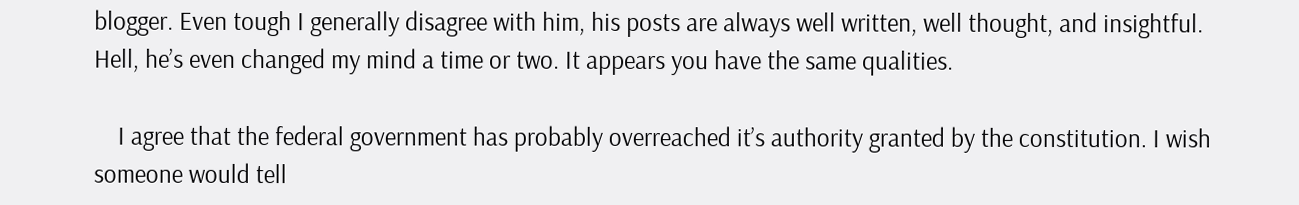blogger. Even tough I generally disagree with him, his posts are always well written, well thought, and insightful. Hell, he’s even changed my mind a time or two. It appears you have the same qualities.

    I agree that the federal government has probably overreached it’s authority granted by the constitution. I wish someone would tell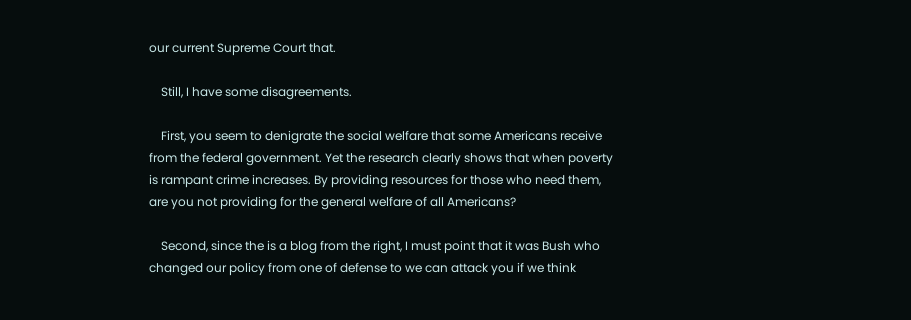our current Supreme Court that.

    Still, I have some disagreements.

    First, you seem to denigrate the social welfare that some Americans receive from the federal government. Yet the research clearly shows that when poverty is rampant crime increases. By providing resources for those who need them, are you not providing for the general welfare of all Americans?

    Second, since the is a blog from the right, I must point that it was Bush who changed our policy from one of defense to we can attack you if we think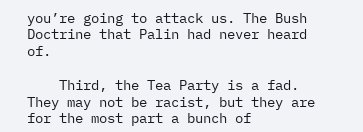you’re going to attack us. The Bush Doctrine that Palin had never heard of.

    Third, the Tea Party is a fad. They may not be racist, but they are for the most part a bunch of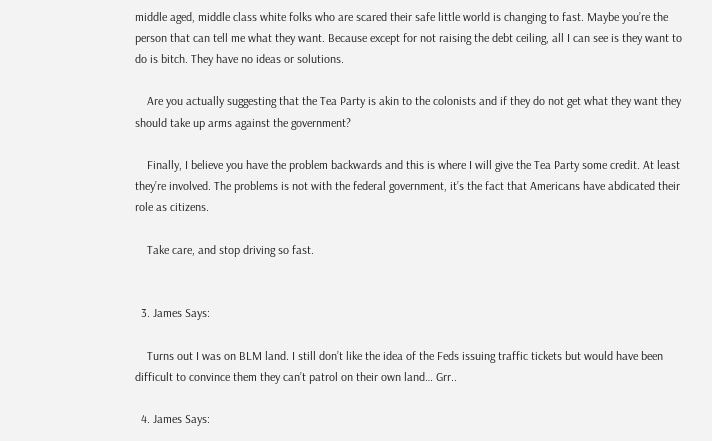middle aged, middle class white folks who are scared their safe little world is changing to fast. Maybe you’re the person that can tell me what they want. Because except for not raising the debt ceiling, all I can see is they want to do is bitch. They have no ideas or solutions.

    Are you actually suggesting that the Tea Party is akin to the colonists and if they do not get what they want they should take up arms against the government?

    Finally, I believe you have the problem backwards and this is where I will give the Tea Party some credit. At least they’re involved. The problems is not with the federal government, it’s the fact that Americans have abdicated their role as citizens.

    Take care, and stop driving so fast.


  3. James Says:

    Turns out I was on BLM land. I still don’t like the idea of the Feds issuing traffic tickets but would have been difficult to convince them they can’t patrol on their own land… Grr..

  4. James Says: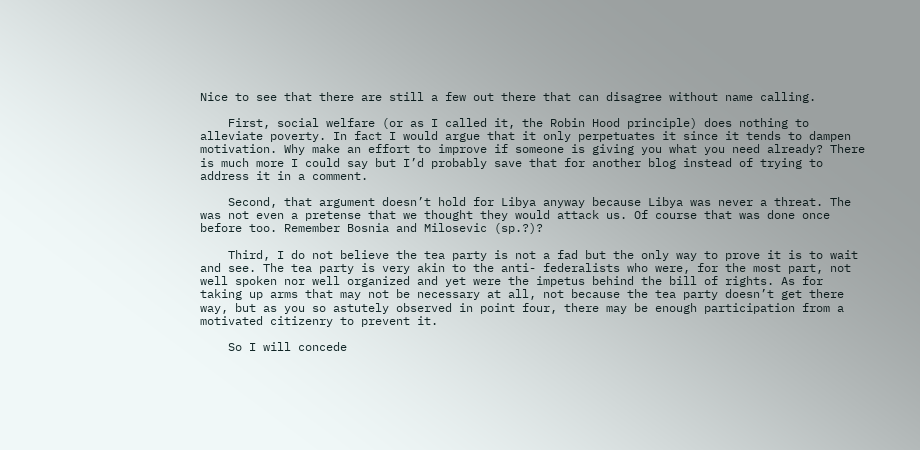Nice to see that there are still a few out there that can disagree without name calling.

    First, social welfare (or as I called it, the Robin Hood principle) does nothing to alleviate poverty. In fact I would argue that it only perpetuates it since it tends to dampen motivation. Why make an effort to improve if someone is giving you what you need already? There is much more I could say but I’d probably save that for another blog instead of trying to address it in a comment.

    Second, that argument doesn’t hold for Libya anyway because Libya was never a threat. The was not even a pretense that we thought they would attack us. Of course that was done once before too. Remember Bosnia and Milosevic (sp.?)?

    Third, I do not believe the tea party is not a fad but the only way to prove it is to wait and see. The tea party is very akin to the anti- federalists who were, for the most part, not well spoken nor well organized and yet were the impetus behind the bill of rights. As for taking up arms that may not be necessary at all, not because the tea party doesn’t get there way, but as you so astutely observed in point four, there may be enough participation from a motivated citizenry to prevent it.

    So I will concede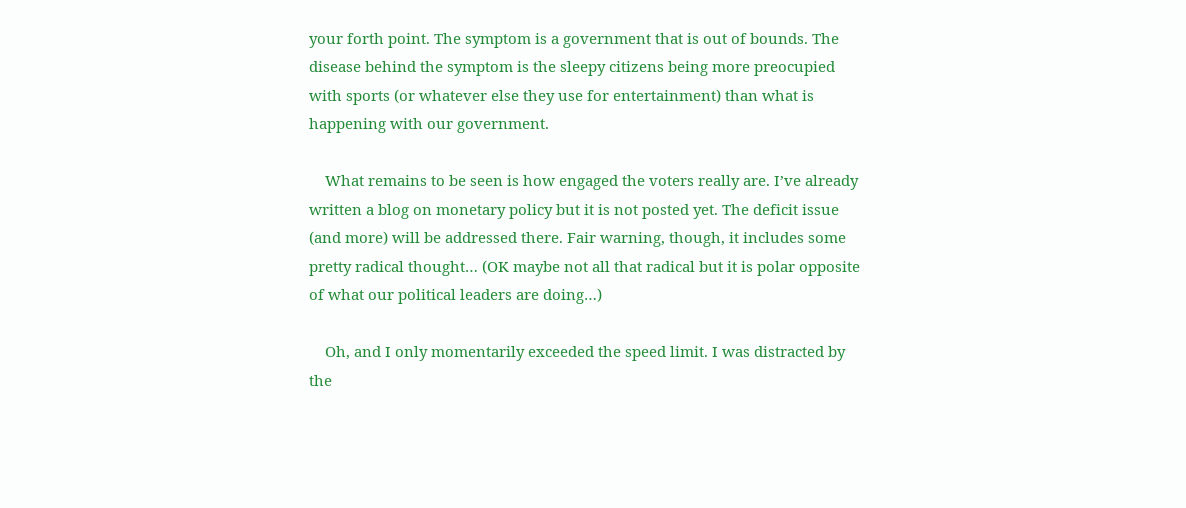your forth point. The symptom is a government that is out of bounds. The disease behind the symptom is the sleepy citizens being more preocupied with sports (or whatever else they use for entertainment) than what is happening with our government.

    What remains to be seen is how engaged the voters really are. I’ve already written a blog on monetary policy but it is not posted yet. The deficit issue (and more) will be addressed there. Fair warning, though, it includes some pretty radical thought… (OK maybe not all that radical but it is polar opposite of what our political leaders are doing…)

    Oh, and I only momentarily exceeded the speed limit. I was distracted by the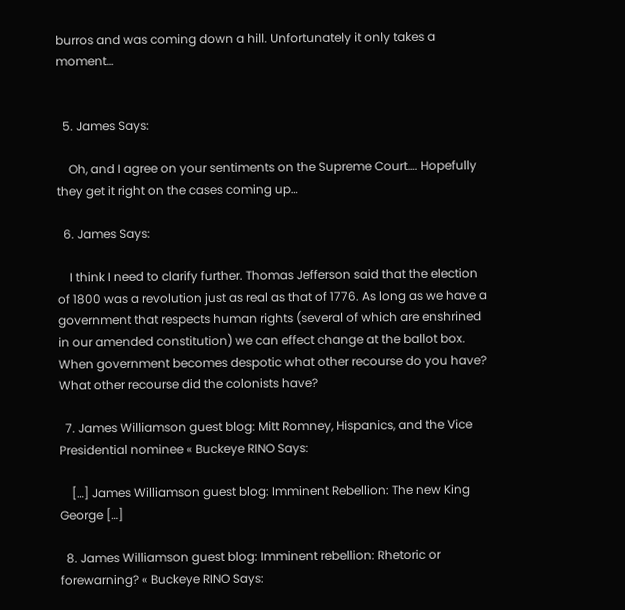burros and was coming down a hill. Unfortunately it only takes a moment…


  5. James Says:

    Oh, and I agree on your sentiments on the Supreme Court…. Hopefully they get it right on the cases coming up…

  6. James Says:

    I think I need to clarify further. Thomas Jefferson said that the election of 1800 was a revolution just as real as that of 1776. As long as we have a government that respects human rights (several of which are enshrined in our amended constitution) we can effect change at the ballot box. When government becomes despotic what other recourse do you have? What other recourse did the colonists have?

  7. James Williamson guest blog: Mitt Romney, Hispanics, and the Vice Presidential nominee « Buckeye RINO Says:

    […] James Williamson guest blog: Imminent Rebellion: The new King George […]

  8. James Williamson guest blog: Imminent rebellion: Rhetoric or forewarning? « Buckeye RINO Says: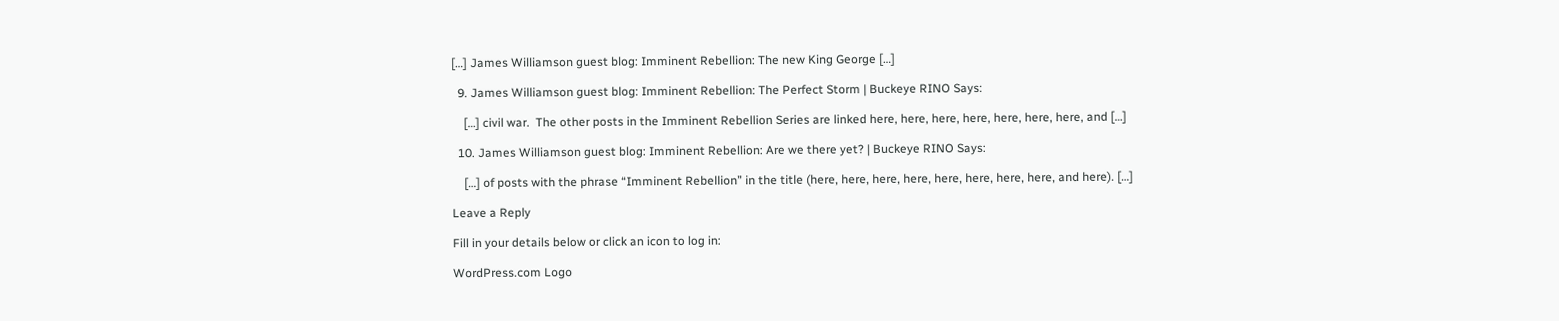[…] James Williamson guest blog: Imminent Rebellion: The new King George […]

  9. James Williamson guest blog: Imminent Rebellion: The Perfect Storm | Buckeye RINO Says:

    […] civil war.  The other posts in the Imminent Rebellion Series are linked here, here, here, here, here, here, here, and […]

  10. James Williamson guest blog: Imminent Rebellion: Are we there yet? | Buckeye RINO Says:

    […] of posts with the phrase “Imminent Rebellion” in the title (here, here, here, here, here, here, here, here, and here). […]

Leave a Reply

Fill in your details below or click an icon to log in:

WordPress.com Logo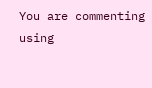You are commenting using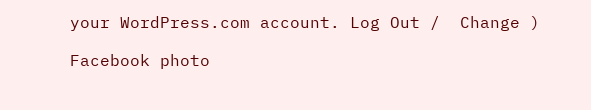your WordPress.com account. Log Out /  Change )

Facebook photo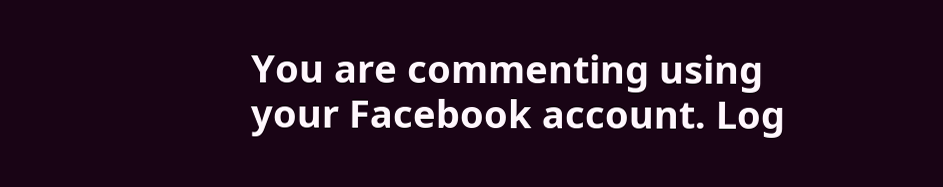You are commenting using your Facebook account. Log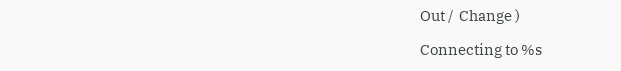Out /  Change )

Connecting to %s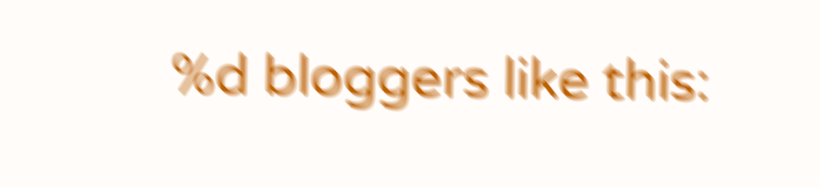%d bloggers like this: